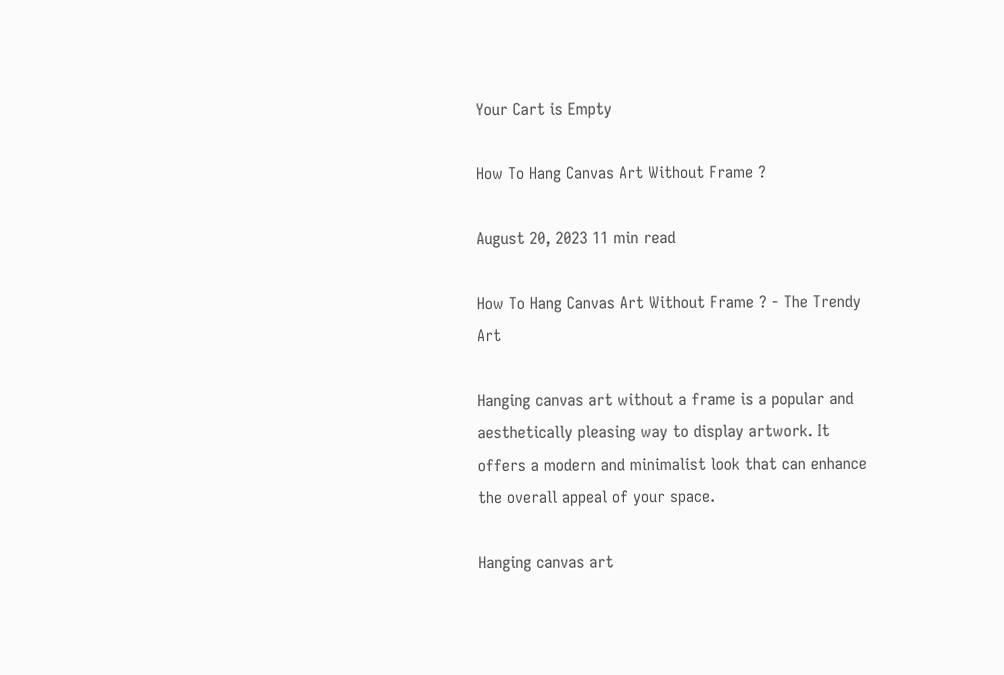Your Cart is Empty

How To Hang Canvas Art Without Frame ?

August 20, 2023 11 min read

How To Hang Canvas Art Without Frame ? - The Trendy Art

Hanging canvas art without a frame is a popular and aesthetically pleasing way to display artwork. It offers a modern and minimalist look that can enhance the overall appeal of your space.

Hanging canvas art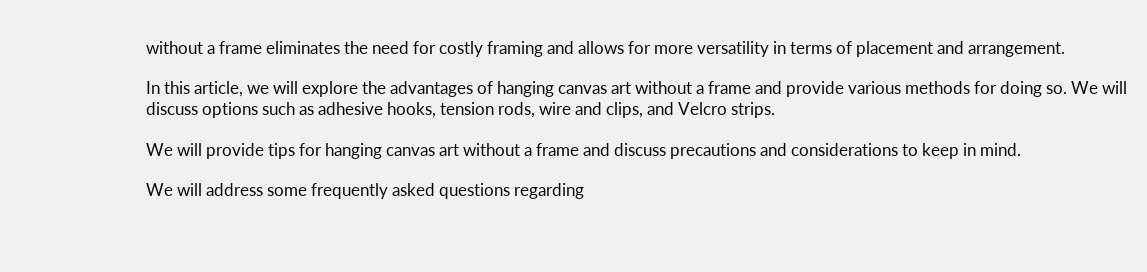without a frame eliminates the need for costly framing and allows for more versatility in terms of placement and arrangement.

In this article, we will explore the advantages of hanging canvas art without a frame and provide various methods for doing so. We will discuss options such as adhesive hooks, tension rods, wire and clips, and Velcro strips.

We will provide tips for hanging canvas art without a frame and discuss precautions and considerations to keep in mind.

We will address some frequently asked questions regarding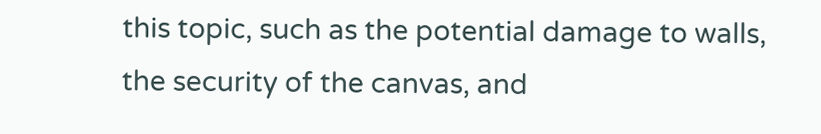this topic, such as the potential damage to walls, the security of the canvas, and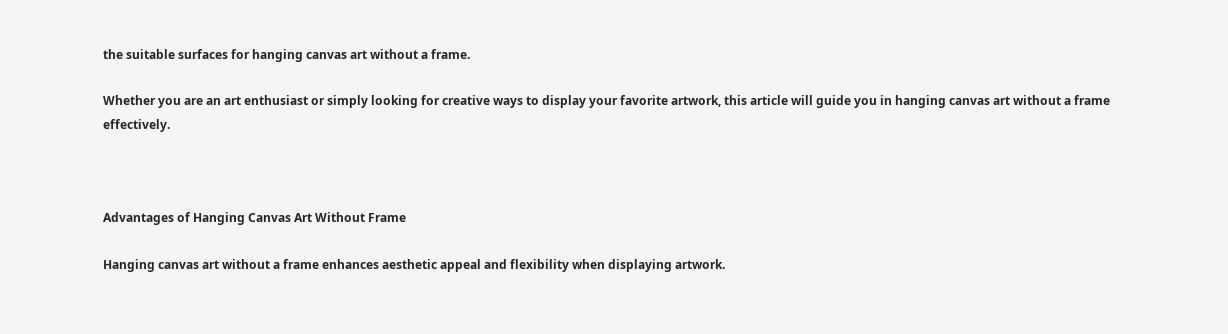the suitable surfaces for hanging canvas art without a frame.

Whether you are an art enthusiast or simply looking for creative ways to display your favorite artwork, this article will guide you in hanging canvas art without a frame effectively.



Advantages of Hanging Canvas Art Without Frame

Hanging canvas art without a frame enhances aesthetic appeal and flexibility when displaying artwork.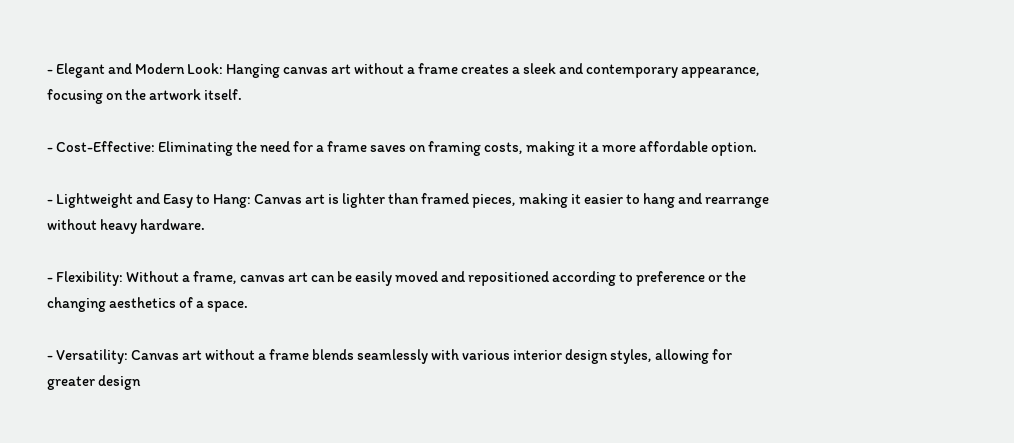- Elegant and Modern Look: Hanging canvas art without a frame creates a sleek and contemporary appearance, focusing on the artwork itself.

- Cost-Effective: Eliminating the need for a frame saves on framing costs, making it a more affordable option.

- Lightweight and Easy to Hang: Canvas art is lighter than framed pieces, making it easier to hang and rearrange without heavy hardware.

- Flexibility: Without a frame, canvas art can be easily moved and repositioned according to preference or the changing aesthetics of a space.

- Versatility: Canvas art without a frame blends seamlessly with various interior design styles, allowing for greater design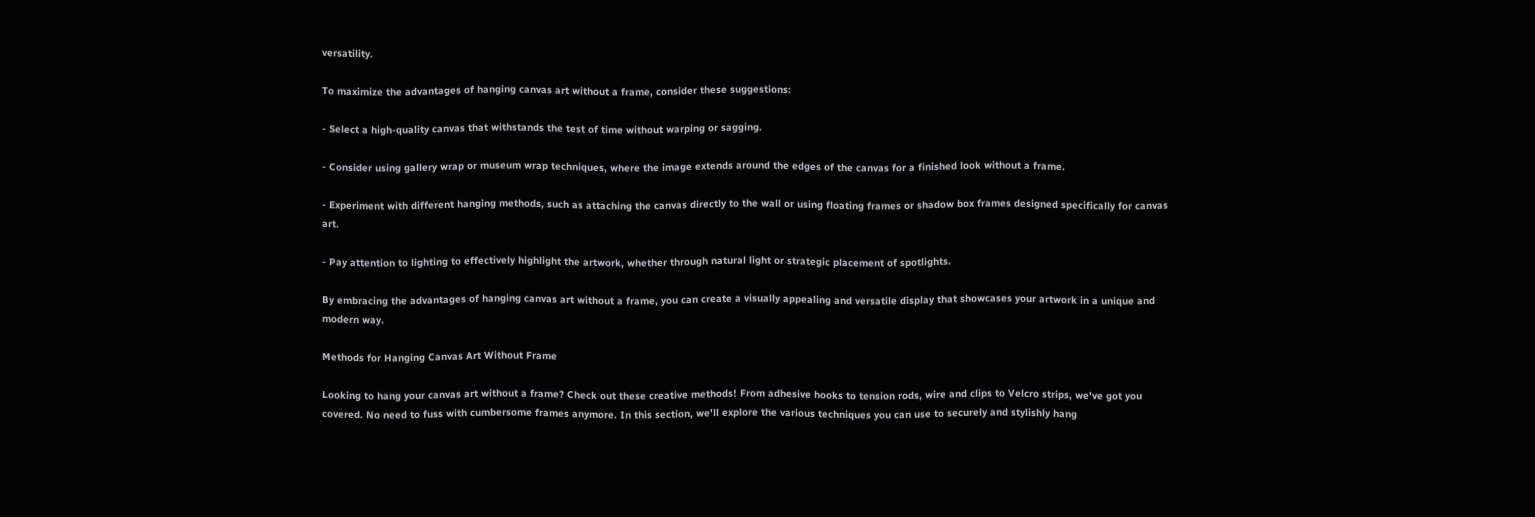versatility.

To maximize the advantages of hanging canvas art without a frame, consider these suggestions:

- Select a high-quality canvas that withstands the test of time without warping or sagging.

- Consider using gallery wrap or museum wrap techniques, where the image extends around the edges of the canvas for a finished look without a frame.

- Experiment with different hanging methods, such as attaching the canvas directly to the wall or using floating frames or shadow box frames designed specifically for canvas art.

- Pay attention to lighting to effectively highlight the artwork, whether through natural light or strategic placement of spotlights.

By embracing the advantages of hanging canvas art without a frame, you can create a visually appealing and versatile display that showcases your artwork in a unique and modern way.

Methods for Hanging Canvas Art Without Frame

Looking to hang your canvas art without a frame? Check out these creative methods! From adhesive hooks to tension rods, wire and clips to Velcro strips, we've got you covered. No need to fuss with cumbersome frames anymore. In this section, we'll explore the various techniques you can use to securely and stylishly hang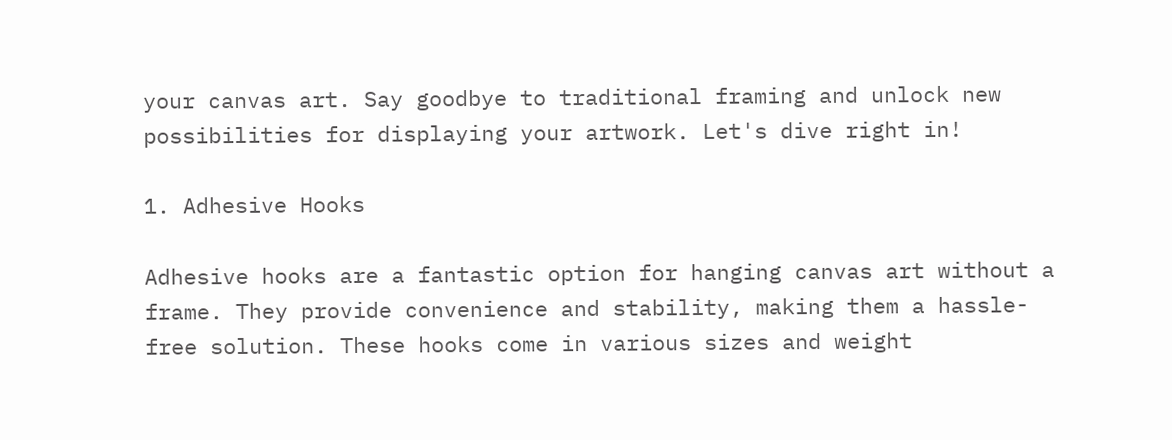your canvas art. Say goodbye to traditional framing and unlock new possibilities for displaying your artwork. Let's dive right in!

1. Adhesive Hooks

Adhesive hooks are a fantastic option for hanging canvas art without a frame. They provide convenience and stability, making them a hassle-free solution. These hooks come in various sizes and weight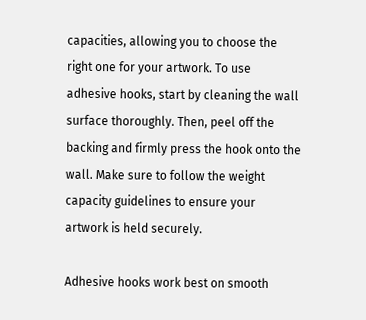capacities, allowing you to choose the right one for your artwork. To use adhesive hooks, start by cleaning the wall surface thoroughly. Then, peel off the backing and firmly press the hook onto the wall. Make sure to follow the weight capacity guidelines to ensure your artwork is held securely.

Adhesive hooks work best on smooth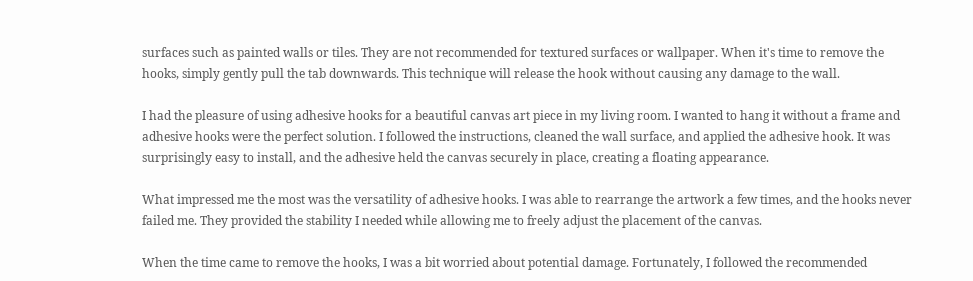surfaces such as painted walls or tiles. They are not recommended for textured surfaces or wallpaper. When it's time to remove the hooks, simply gently pull the tab downwards. This technique will release the hook without causing any damage to the wall.

I had the pleasure of using adhesive hooks for a beautiful canvas art piece in my living room. I wanted to hang it without a frame and adhesive hooks were the perfect solution. I followed the instructions, cleaned the wall surface, and applied the adhesive hook. It was surprisingly easy to install, and the adhesive held the canvas securely in place, creating a floating appearance.

What impressed me the most was the versatility of adhesive hooks. I was able to rearrange the artwork a few times, and the hooks never failed me. They provided the stability I needed while allowing me to freely adjust the placement of the canvas.

When the time came to remove the hooks, I was a bit worried about potential damage. Fortunately, I followed the recommended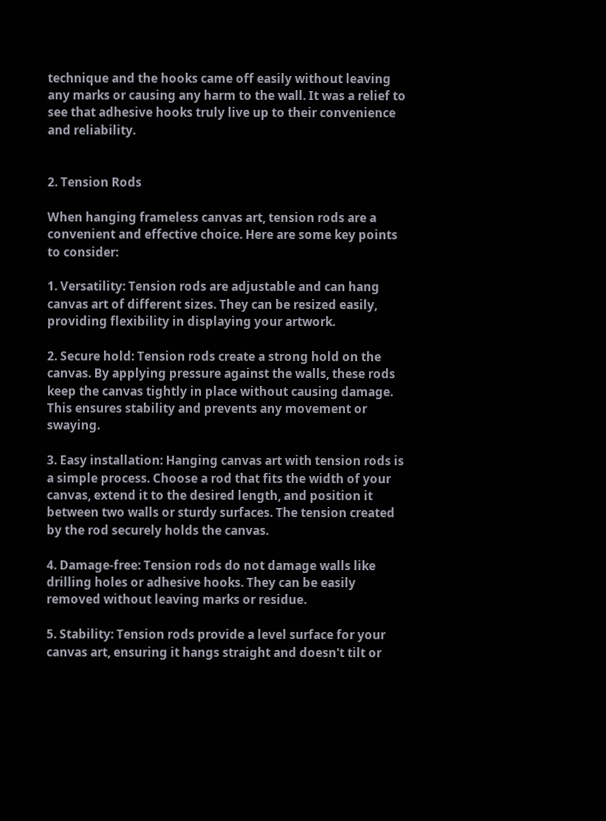technique and the hooks came off easily without leaving any marks or causing any harm to the wall. It was a relief to see that adhesive hooks truly live up to their convenience and reliability.


2. Tension Rods

When hanging frameless canvas art, tension rods are a convenient and effective choice. Here are some key points to consider:

1. Versatility: Tension rods are adjustable and can hang canvas art of different sizes. They can be resized easily, providing flexibility in displaying your artwork.

2. Secure hold: Tension rods create a strong hold on the canvas. By applying pressure against the walls, these rods keep the canvas tightly in place without causing damage. This ensures stability and prevents any movement or swaying.

3. Easy installation: Hanging canvas art with tension rods is a simple process. Choose a rod that fits the width of your canvas, extend it to the desired length, and position it between two walls or sturdy surfaces. The tension created by the rod securely holds the canvas.

4. Damage-free: Tension rods do not damage walls like drilling holes or adhesive hooks. They can be easily removed without leaving marks or residue.

5. Stability: Tension rods provide a level surface for your canvas art, ensuring it hangs straight and doesn't tilt or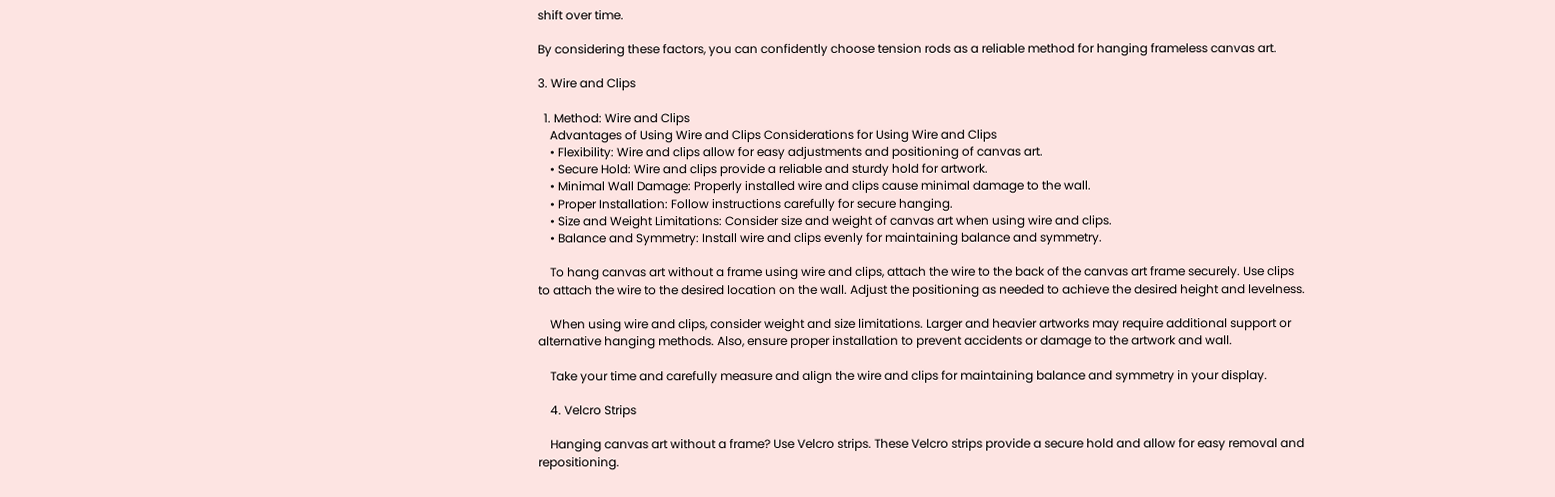shift over time.

By considering these factors, you can confidently choose tension rods as a reliable method for hanging frameless canvas art.

3. Wire and Clips

  1. Method: Wire and Clips
    Advantages of Using Wire and Clips Considerations for Using Wire and Clips
    • Flexibility: Wire and clips allow for easy adjustments and positioning of canvas art.
    • Secure Hold: Wire and clips provide a reliable and sturdy hold for artwork.
    • Minimal Wall Damage: Properly installed wire and clips cause minimal damage to the wall.
    • Proper Installation: Follow instructions carefully for secure hanging.
    • Size and Weight Limitations: Consider size and weight of canvas art when using wire and clips.
    • Balance and Symmetry: Install wire and clips evenly for maintaining balance and symmetry.

    To hang canvas art without a frame using wire and clips, attach the wire to the back of the canvas art frame securely. Use clips to attach the wire to the desired location on the wall. Adjust the positioning as needed to achieve the desired height and levelness.

    When using wire and clips, consider weight and size limitations. Larger and heavier artworks may require additional support or alternative hanging methods. Also, ensure proper installation to prevent accidents or damage to the artwork and wall.

    Take your time and carefully measure and align the wire and clips for maintaining balance and symmetry in your display.

    4. Velcro Strips

    Hanging canvas art without a frame? Use Velcro strips. These Velcro strips provide a secure hold and allow for easy removal and repositioning.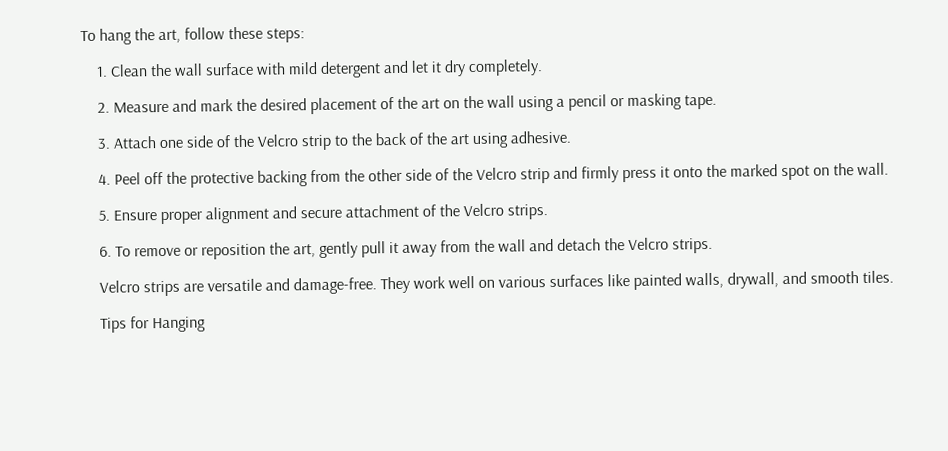To hang the art, follow these steps:

    1. Clean the wall surface with mild detergent and let it dry completely.

    2. Measure and mark the desired placement of the art on the wall using a pencil or masking tape.

    3. Attach one side of the Velcro strip to the back of the art using adhesive.

    4. Peel off the protective backing from the other side of the Velcro strip and firmly press it onto the marked spot on the wall.

    5. Ensure proper alignment and secure attachment of the Velcro strips.

    6. To remove or reposition the art, gently pull it away from the wall and detach the Velcro strips.

    Velcro strips are versatile and damage-free. They work well on various surfaces like painted walls, drywall, and smooth tiles.

    Tips for Hanging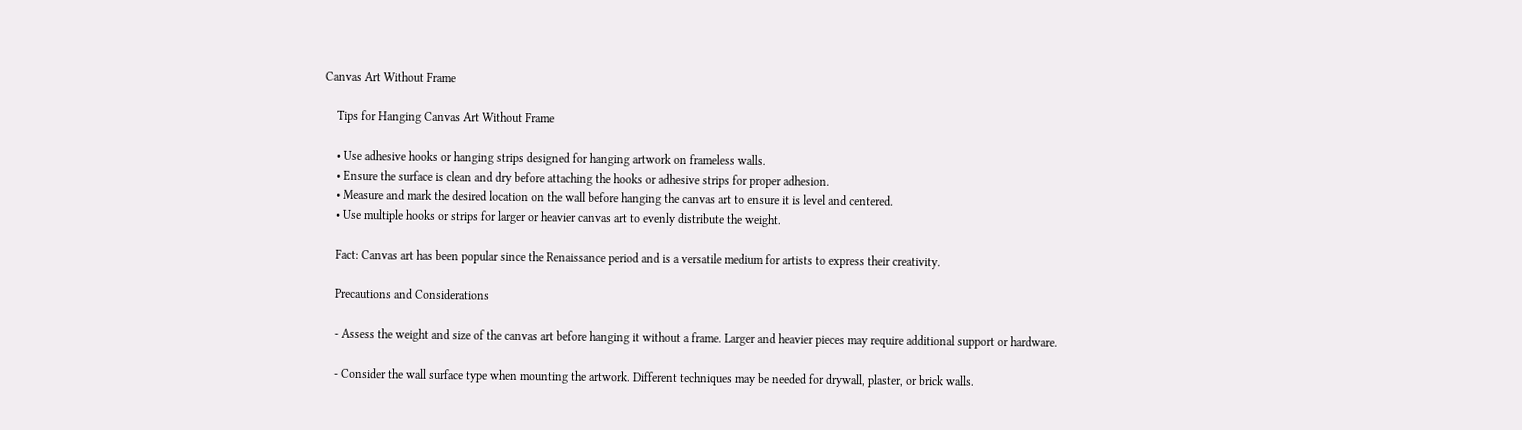Canvas Art Without Frame

    Tips for Hanging Canvas Art Without Frame

    • Use adhesive hooks or hanging strips designed for hanging artwork on frameless walls.
    • Ensure the surface is clean and dry before attaching the hooks or adhesive strips for proper adhesion.
    • Measure and mark the desired location on the wall before hanging the canvas art to ensure it is level and centered.
    • Use multiple hooks or strips for larger or heavier canvas art to evenly distribute the weight.

    Fact: Canvas art has been popular since the Renaissance period and is a versatile medium for artists to express their creativity.

    Precautions and Considerations

    - Assess the weight and size of the canvas art before hanging it without a frame. Larger and heavier pieces may require additional support or hardware.

    - Consider the wall surface type when mounting the artwork. Different techniques may be needed for drywall, plaster, or brick walls.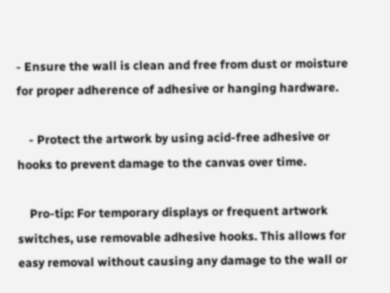- Ensure the wall is clean and free from dust or moisture for proper adherence of adhesive or hanging hardware.

    - Protect the artwork by using acid-free adhesive or hooks to prevent damage to the canvas over time.

    Pro-tip: For temporary displays or frequent artwork switches, use removable adhesive hooks. This allows for easy removal without causing any damage to the wall or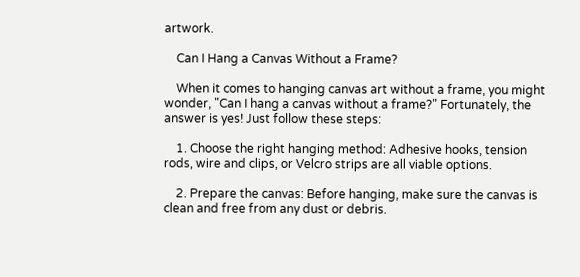artwork.

    Can I Hang a Canvas Without a Frame?

    When it comes to hanging canvas art without a frame, you might wonder, "Can I hang a canvas without a frame?" Fortunately, the answer is yes! Just follow these steps:

    1. Choose the right hanging method: Adhesive hooks, tension rods, wire and clips, or Velcro strips are all viable options.

    2. Prepare the canvas: Before hanging, make sure the canvas is clean and free from any dust or debris.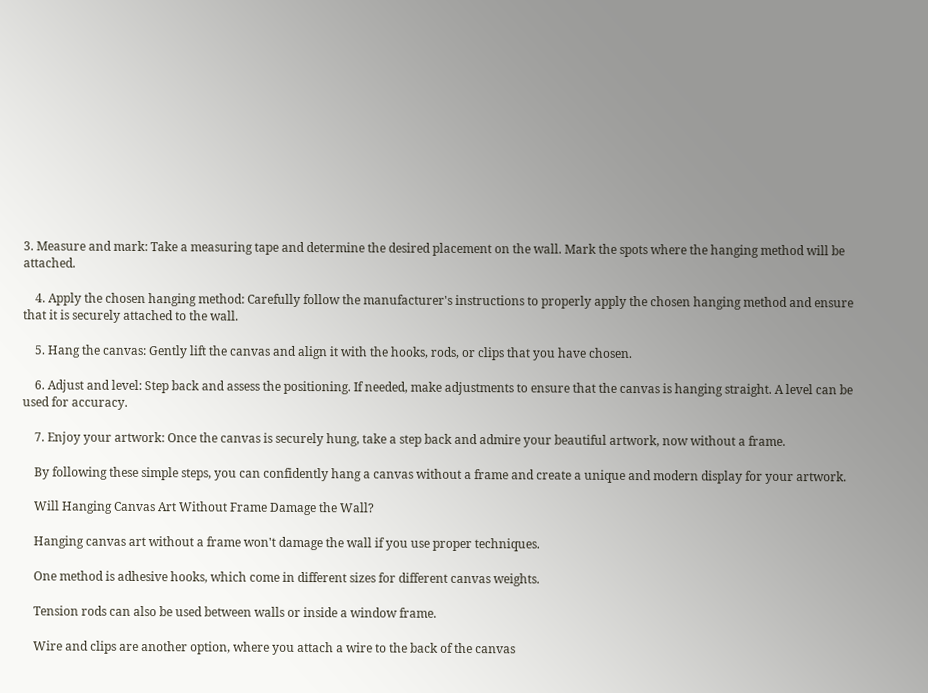3. Measure and mark: Take a measuring tape and determine the desired placement on the wall. Mark the spots where the hanging method will be attached.

    4. Apply the chosen hanging method: Carefully follow the manufacturer's instructions to properly apply the chosen hanging method and ensure that it is securely attached to the wall.

    5. Hang the canvas: Gently lift the canvas and align it with the hooks, rods, or clips that you have chosen.

    6. Adjust and level: Step back and assess the positioning. If needed, make adjustments to ensure that the canvas is hanging straight. A level can be used for accuracy.

    7. Enjoy your artwork: Once the canvas is securely hung, take a step back and admire your beautiful artwork, now without a frame.

    By following these simple steps, you can confidently hang a canvas without a frame and create a unique and modern display for your artwork.

    Will Hanging Canvas Art Without Frame Damage the Wall?

    Hanging canvas art without a frame won't damage the wall if you use proper techniques.

    One method is adhesive hooks, which come in different sizes for different canvas weights.

    Tension rods can also be used between walls or inside a window frame.

    Wire and clips are another option, where you attach a wire to the back of the canvas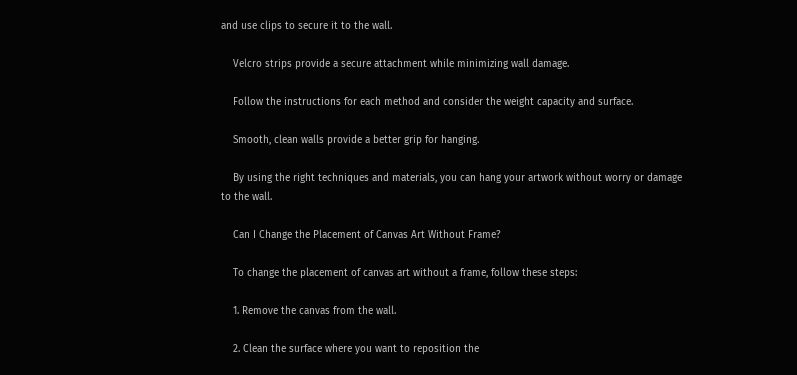and use clips to secure it to the wall.

    Velcro strips provide a secure attachment while minimizing wall damage.

    Follow the instructions for each method and consider the weight capacity and surface.

    Smooth, clean walls provide a better grip for hanging.

    By using the right techniques and materials, you can hang your artwork without worry or damage to the wall.

    Can I Change the Placement of Canvas Art Without Frame?

    To change the placement of canvas art without a frame, follow these steps:

    1. Remove the canvas from the wall.

    2. Clean the surface where you want to reposition the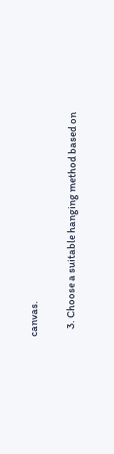canvas.

    3. Choose a suitable hanging method based on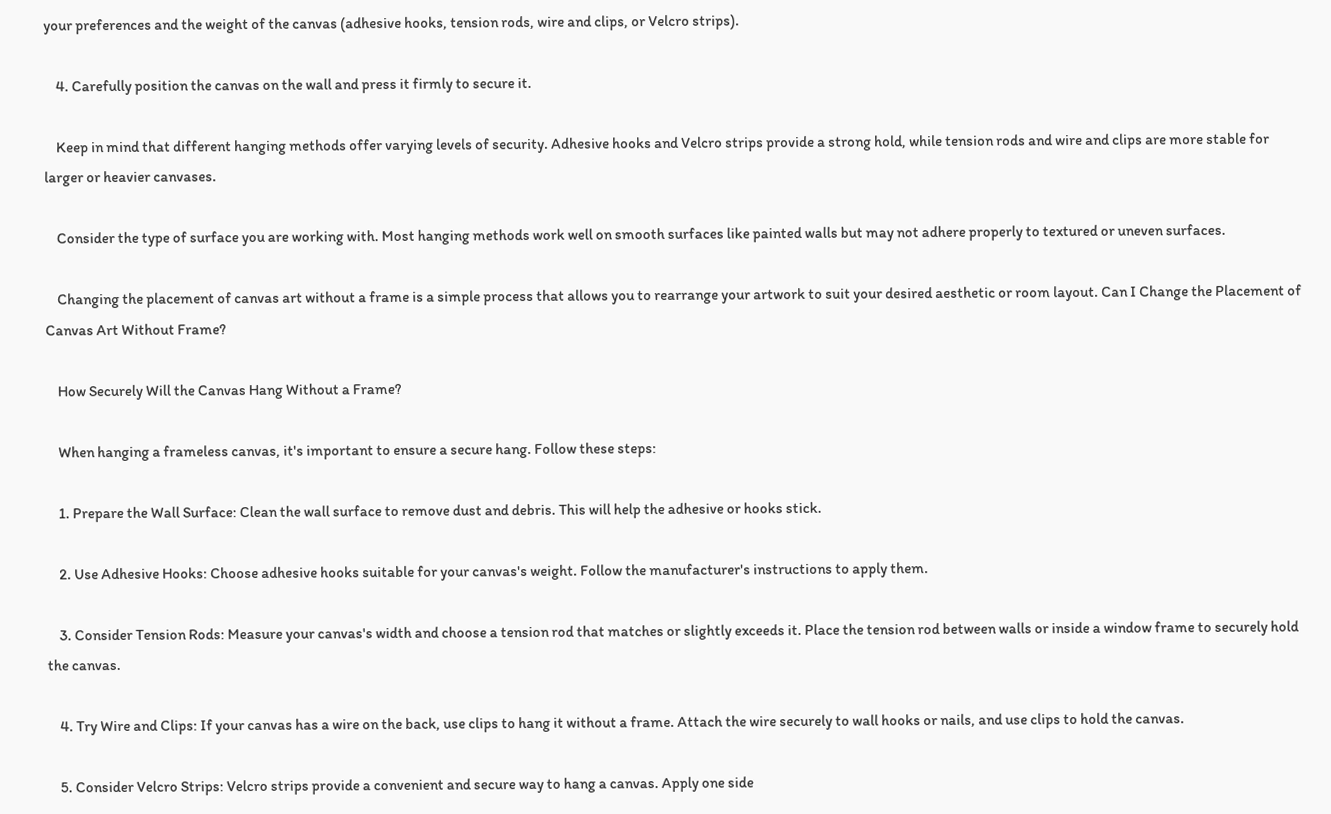your preferences and the weight of the canvas (adhesive hooks, tension rods, wire and clips, or Velcro strips).

    4. Carefully position the canvas on the wall and press it firmly to secure it.

    Keep in mind that different hanging methods offer varying levels of security. Adhesive hooks and Velcro strips provide a strong hold, while tension rods and wire and clips are more stable for larger or heavier canvases.

    Consider the type of surface you are working with. Most hanging methods work well on smooth surfaces like painted walls but may not adhere properly to textured or uneven surfaces.

    Changing the placement of canvas art without a frame is a simple process that allows you to rearrange your artwork to suit your desired aesthetic or room layout. Can I Change the Placement of Canvas Art Without Frame?

    How Securely Will the Canvas Hang Without a Frame?

    When hanging a frameless canvas, it's important to ensure a secure hang. Follow these steps:

    1. Prepare the Wall Surface: Clean the wall surface to remove dust and debris. This will help the adhesive or hooks stick.

    2. Use Adhesive Hooks: Choose adhesive hooks suitable for your canvas's weight. Follow the manufacturer's instructions to apply them.

    3. Consider Tension Rods: Measure your canvas's width and choose a tension rod that matches or slightly exceeds it. Place the tension rod between walls or inside a window frame to securely hold the canvas.

    4. Try Wire and Clips: If your canvas has a wire on the back, use clips to hang it without a frame. Attach the wire securely to wall hooks or nails, and use clips to hold the canvas.

    5. Consider Velcro Strips: Velcro strips provide a convenient and secure way to hang a canvas. Apply one side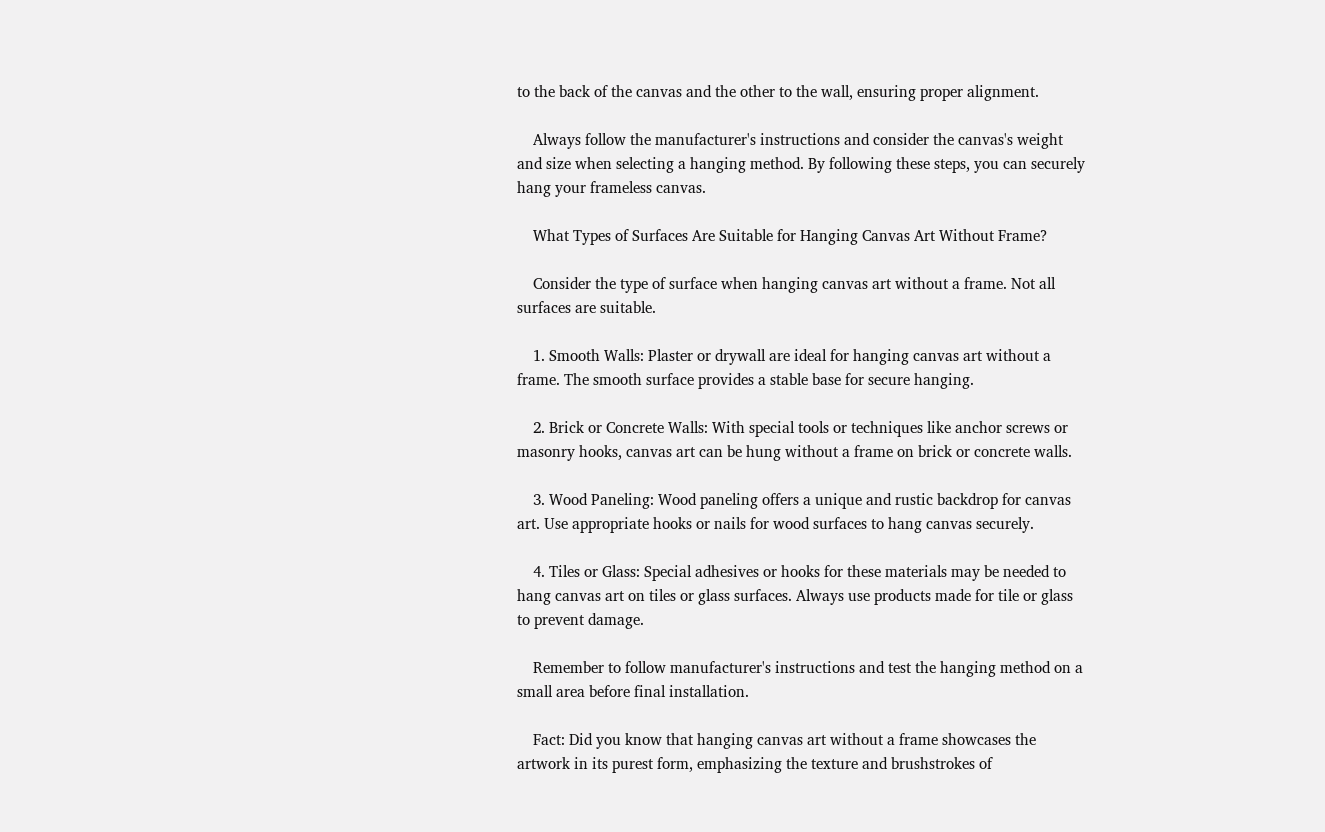to the back of the canvas and the other to the wall, ensuring proper alignment.

    Always follow the manufacturer's instructions and consider the canvas's weight and size when selecting a hanging method. By following these steps, you can securely hang your frameless canvas.

    What Types of Surfaces Are Suitable for Hanging Canvas Art Without Frame?

    Consider the type of surface when hanging canvas art without a frame. Not all surfaces are suitable.

    1. Smooth Walls: Plaster or drywall are ideal for hanging canvas art without a frame. The smooth surface provides a stable base for secure hanging.

    2. Brick or Concrete Walls: With special tools or techniques like anchor screws or masonry hooks, canvas art can be hung without a frame on brick or concrete walls.

    3. Wood Paneling: Wood paneling offers a unique and rustic backdrop for canvas art. Use appropriate hooks or nails for wood surfaces to hang canvas securely.

    4. Tiles or Glass: Special adhesives or hooks for these materials may be needed to hang canvas art on tiles or glass surfaces. Always use products made for tile or glass to prevent damage.

    Remember to follow manufacturer's instructions and test the hanging method on a small area before final installation.

    Fact: Did you know that hanging canvas art without a frame showcases the artwork in its purest form, emphasizing the texture and brushstrokes of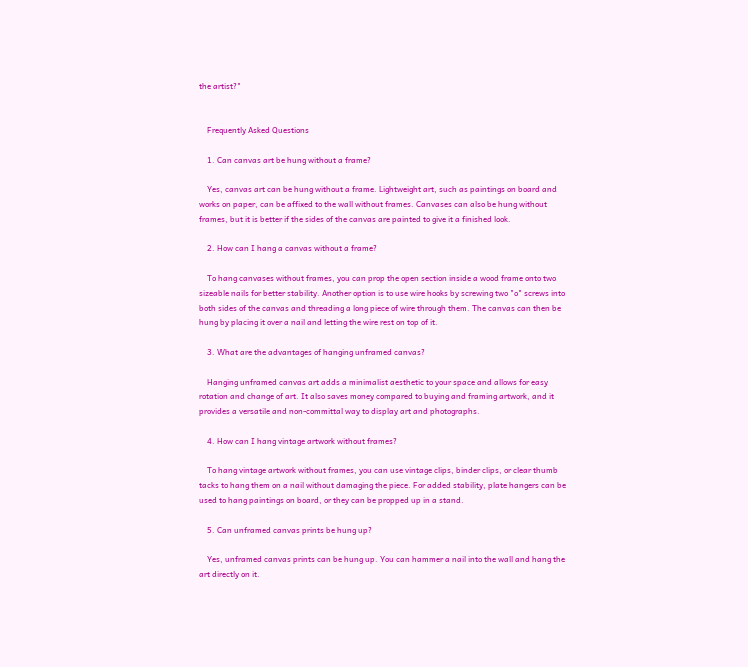the artist?"


    Frequently Asked Questions

    1. Can canvas art be hung without a frame?

    Yes, canvas art can be hung without a frame. Lightweight art, such as paintings on board and works on paper, can be affixed to the wall without frames. Canvases can also be hung without frames, but it is better if the sides of the canvas are painted to give it a finished look.

    2. How can I hang a canvas without a frame?

    To hang canvases without frames, you can prop the open section inside a wood frame onto two sizeable nails for better stability. Another option is to use wire hooks by screwing two "o" screws into both sides of the canvas and threading a long piece of wire through them. The canvas can then be hung by placing it over a nail and letting the wire rest on top of it.

    3. What are the advantages of hanging unframed canvas?

    Hanging unframed canvas art adds a minimalist aesthetic to your space and allows for easy rotation and change of art. It also saves money compared to buying and framing artwork, and it provides a versatile and non-committal way to display art and photographs.

    4. How can I hang vintage artwork without frames?

    To hang vintage artwork without frames, you can use vintage clips, binder clips, or clear thumb tacks to hang them on a nail without damaging the piece. For added stability, plate hangers can be used to hang paintings on board, or they can be propped up in a stand.

    5. Can unframed canvas prints be hung up?

    Yes, unframed canvas prints can be hung up. You can hammer a nail into the wall and hang the art directly on it.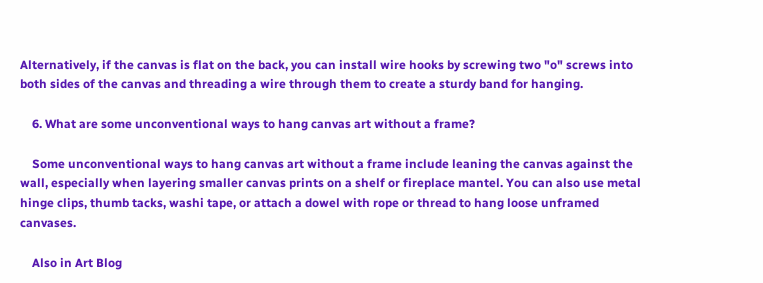Alternatively, if the canvas is flat on the back, you can install wire hooks by screwing two "o" screws into both sides of the canvas and threading a wire through them to create a sturdy band for hanging.

    6. What are some unconventional ways to hang canvas art without a frame?

    Some unconventional ways to hang canvas art without a frame include leaning the canvas against the wall, especially when layering smaller canvas prints on a shelf or fireplace mantel. You can also use metal hinge clips, thumb tacks, washi tape, or attach a dowel with rope or thread to hang loose unframed canvases.

    Also in Art Blog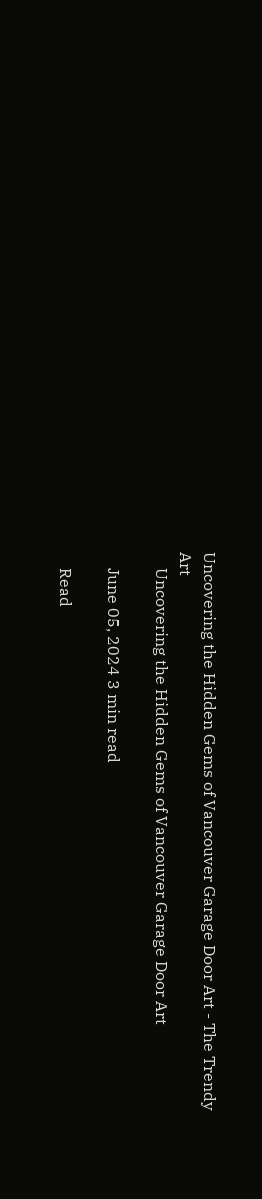Uncovering the Hidden Gems of Vancouver Garage Door Art - The Trendy Art
    Uncovering the Hidden Gems of Vancouver Garage Door Art

    June 05, 2024 3 min read

    Read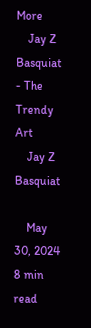More
    Jay Z Basquiat - The Trendy Art
    Jay Z Basquiat

    May 30, 2024 8 min read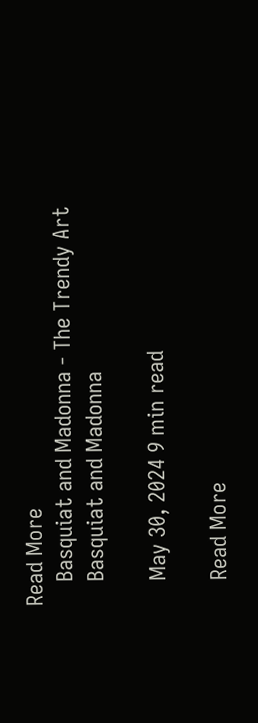Read More
    Basquiat and Madonna - The Trendy Art
    Basquiat and Madonna

    May 30, 2024 9 min read

    Read More